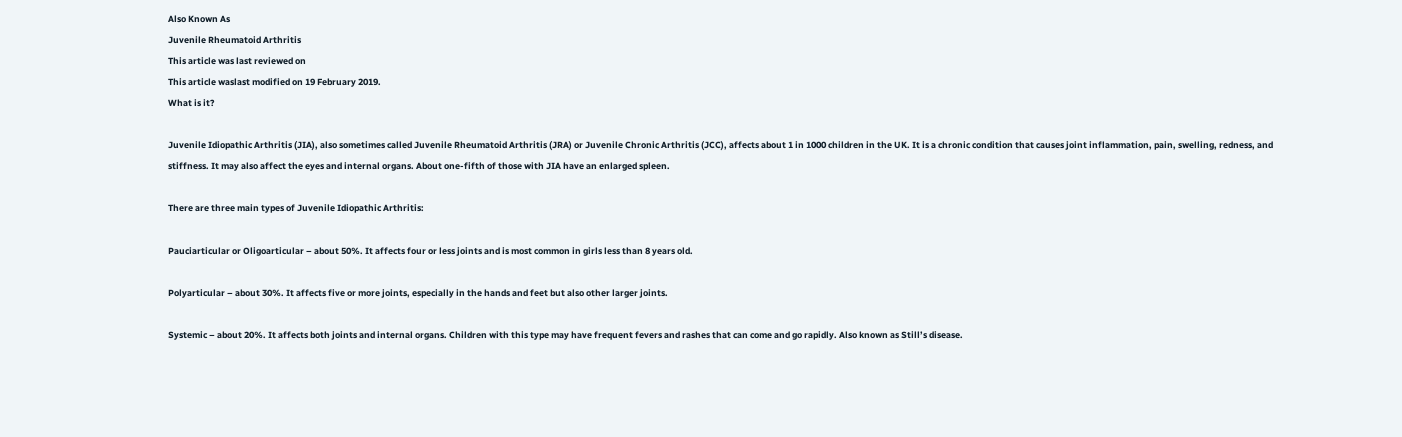Also Known As
Juvenile Rheumatoid Arthritis
This article was last reviewed on
This article waslast modified on 19 February 2019.
What is it?

Juvenile Idiopathic Arthritis (JIA), also sometimes called Juvenile Rheumatoid Arthritis (JRA) or Juvenile Chronic Arthritis (JCC), affects about 1 in 1000 children in the UK. It is a chronic condition that causes joint inflammation, pain, swelling, redness, and stiffness. It may also affect the eyes and internal organs. About one-fifth of those with JIA have an enlarged spleen.

There are three main types of Juvenile Idiopathic Arthritis:

Pauciarticular or Oligoarticular – about 50%. It affects four or less joints and is most common in girls less than 8 years old.

Polyarticular – about 30%. It affects five or more joints, especially in the hands and feet but also other larger joints.

Systemic – about 20%. It affects both joints and internal organs. Children with this type may have frequent fevers and rashes that can come and go rapidly. Also known as Still’s disease.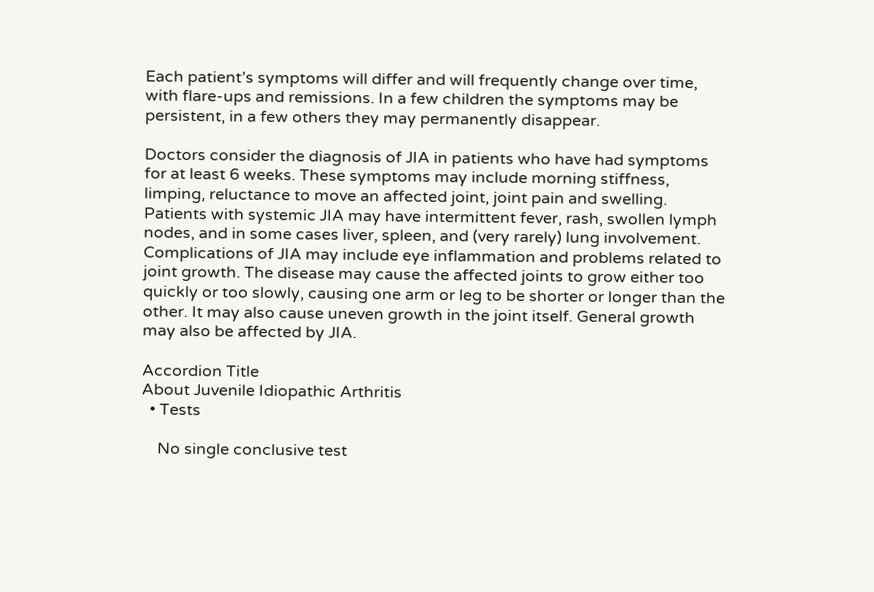Each patient’s symptoms will differ and will frequently change over time, with flare-ups and remissions. In a few children the symptoms may be persistent, in a few others they may permanently disappear.

Doctors consider the diagnosis of JIA in patients who have had symptoms for at least 6 weeks. These symptoms may include morning stiffness, limping, reluctance to move an affected joint, joint pain and swelling. Patients with systemic JIA may have intermittent fever, rash, swollen lymph nodes, and in some cases liver, spleen, and (very rarely) lung involvement. Complications of JIA may include eye inflammation and problems related to joint growth. The disease may cause the affected joints to grow either too quickly or too slowly, causing one arm or leg to be shorter or longer than the other. It may also cause uneven growth in the joint itself. General growth may also be affected by JIA.

Accordion Title
About Juvenile Idiopathic Arthritis
  • Tests

    No single conclusive test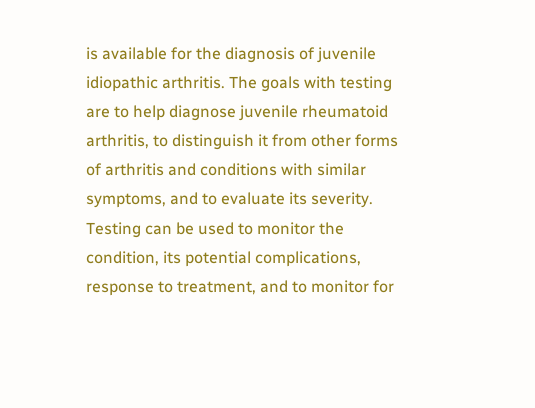is available for the diagnosis of juvenile idiopathic arthritis. The goals with testing are to help diagnose juvenile rheumatoid arthritis, to distinguish it from other forms of arthritis and conditions with similar symptoms, and to evaluate its severity. Testing can be used to monitor the condition, its potential complications, response to treatment, and to monitor for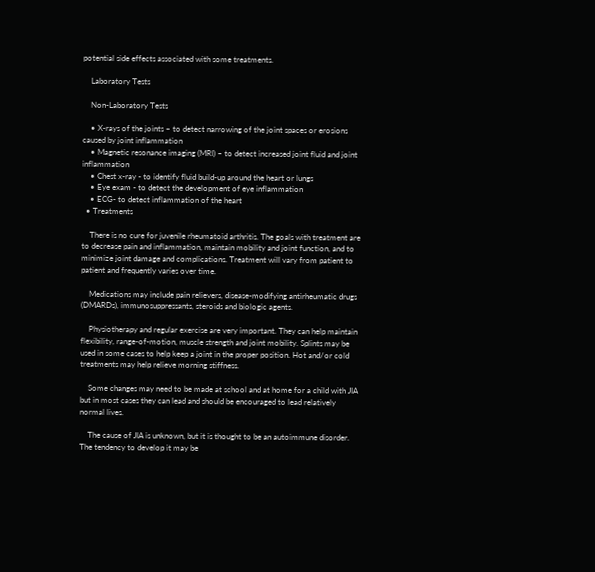potential side effects associated with some treatments.

    Laboratory Tests

    Non-Laboratory Tests

    • X-rays of the joints – to detect narrowing of the joint spaces or erosions caused by joint inflammation
    • Magnetic resonance imaging (MRI) – to detect increased joint fluid and joint inflammation
    • Chest x-ray - to identify fluid build-up around the heart or lungs
    • Eye exam - to detect the development of eye inflammation
    • ECG- to detect inflammation of the heart
  • Treatments

    There is no cure for juvenile rheumatoid arthritis. The goals with treatment are to decrease pain and inflammation, maintain mobility and joint function, and to minimize joint damage and complications. Treatment will vary from patient to patient and frequently varies over time.

    Medications may include pain relievers, disease-modifying antirheumatic drugs (DMARDs), immunosuppressants, steroids and biologic agents.

    Physiotherapy and regular exercise are very important. They can help maintain flexibility, range-of-motion, muscle strength and joint mobility. Splints may be used in some cases to help keep a joint in the proper position. Hot and/or cold treatments may help relieve morning stiffness.

    Some changes may need to be made at school and at home for a child with JIA but in most cases they can lead and should be encouraged to lead relatively normal lives.

    The cause of JIA is unknown, but it is thought to be an autoimmune disorder. The tendency to develop it may be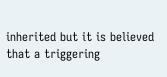inherited but it is believed that a triggering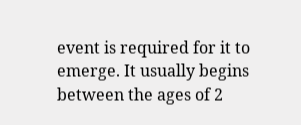event is required for it to emerge. It usually begins between the ages of 2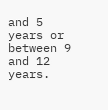and 5 years or between 9 and 12 years.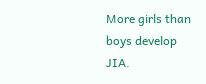More girls than boys develop JIA.